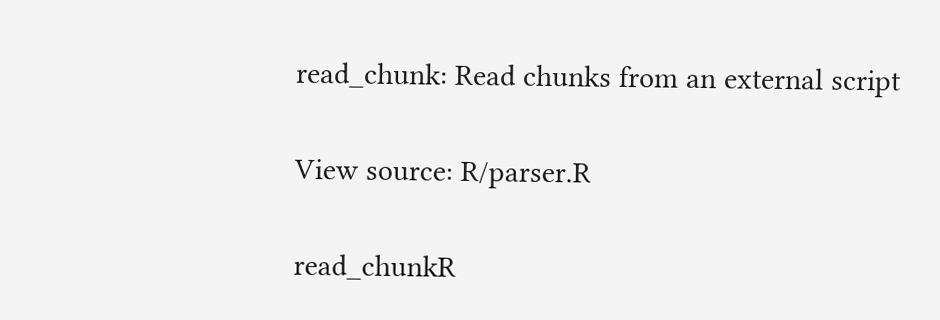read_chunk: Read chunks from an external script

View source: R/parser.R

read_chunkR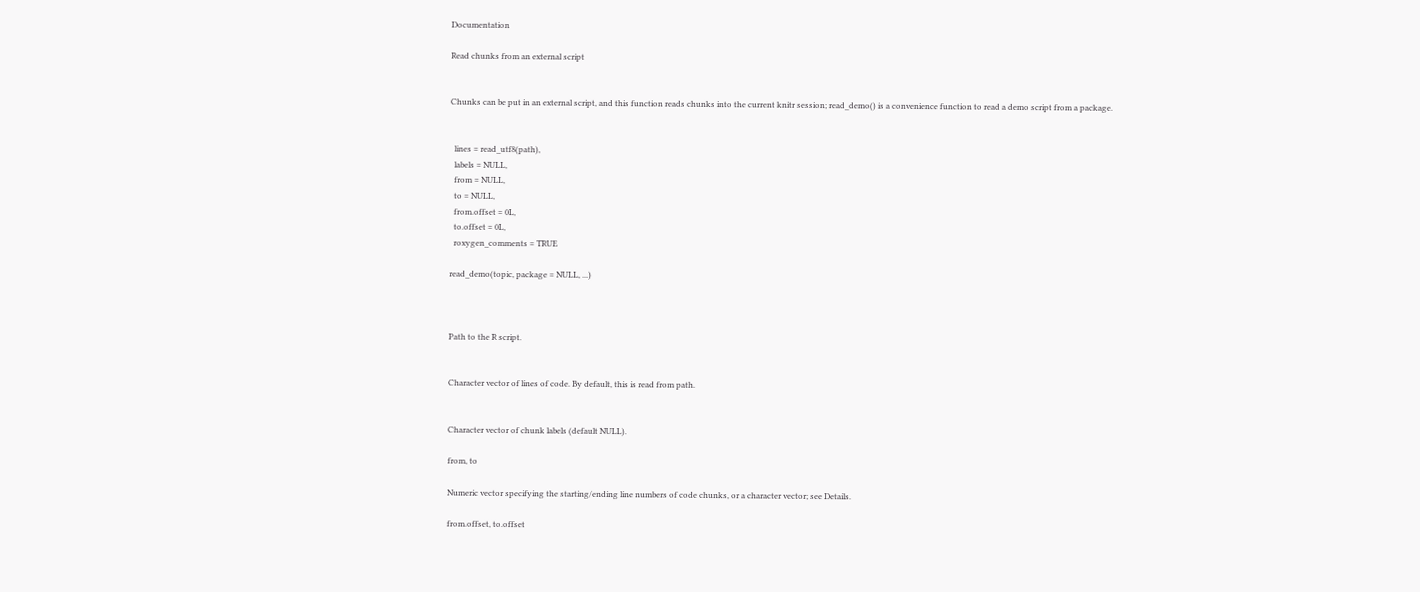Documentation

Read chunks from an external script


Chunks can be put in an external script, and this function reads chunks into the current knitr session; read_demo() is a convenience function to read a demo script from a package.


  lines = read_utf8(path),
  labels = NULL,
  from = NULL,
  to = NULL,
  from.offset = 0L,
  to.offset = 0L,
  roxygen_comments = TRUE

read_demo(topic, package = NULL, ...)



Path to the R script.


Character vector of lines of code. By default, this is read from path.


Character vector of chunk labels (default NULL).

from, to

Numeric vector specifying the starting/ending line numbers of code chunks, or a character vector; see Details.

from.offset, to.offset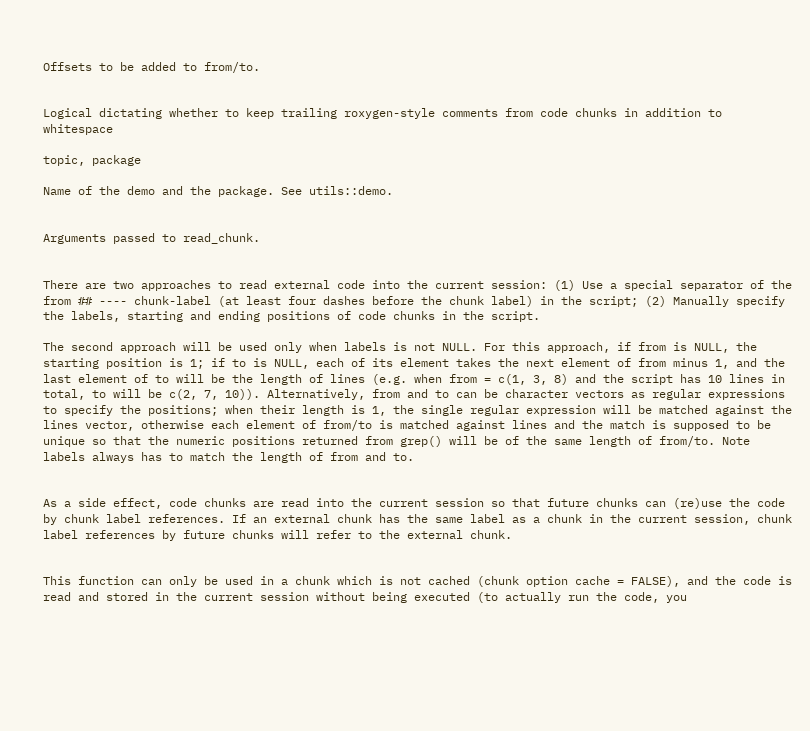Offsets to be added to from/to.


Logical dictating whether to keep trailing roxygen-style comments from code chunks in addition to whitespace

topic, package

Name of the demo and the package. See utils::demo.


Arguments passed to read_chunk.


There are two approaches to read external code into the current session: (1) Use a special separator of the from ## ---- chunk-label (at least four dashes before the chunk label) in the script; (2) Manually specify the labels, starting and ending positions of code chunks in the script.

The second approach will be used only when labels is not NULL. For this approach, if from is NULL, the starting position is 1; if to is NULL, each of its element takes the next element of from minus 1, and the last element of to will be the length of lines (e.g. when from = c(1, 3, 8) and the script has 10 lines in total, to will be c(2, 7, 10)). Alternatively, from and to can be character vectors as regular expressions to specify the positions; when their length is 1, the single regular expression will be matched against the lines vector, otherwise each element of from/to is matched against lines and the match is supposed to be unique so that the numeric positions returned from grep() will be of the same length of from/to. Note labels always has to match the length of from and to.


As a side effect, code chunks are read into the current session so that future chunks can (re)use the code by chunk label references. If an external chunk has the same label as a chunk in the current session, chunk label references by future chunks will refer to the external chunk.


This function can only be used in a chunk which is not cached (chunk option cache = FALSE), and the code is read and stored in the current session without being executed (to actually run the code, you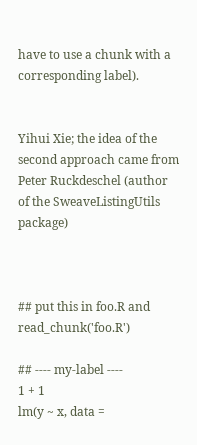have to use a chunk with a corresponding label).


Yihui Xie; the idea of the second approach came from Peter Ruckdeschel (author of the SweaveListingUtils package)



## put this in foo.R and read_chunk('foo.R')

## ---- my-label ----
1 + 1
lm(y ~ x, data =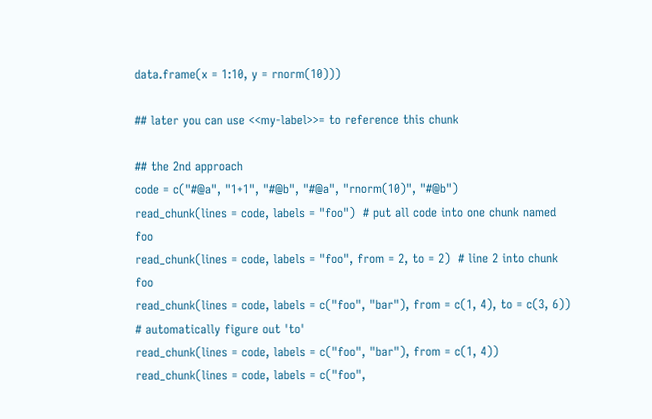data.frame(x = 1:10, y = rnorm(10)))

## later you can use <<my-label>>= to reference this chunk

## the 2nd approach
code = c("#@a", "1+1", "#@b", "#@a", "rnorm(10)", "#@b")
read_chunk(lines = code, labels = "foo")  # put all code into one chunk named foo
read_chunk(lines = code, labels = "foo", from = 2, to = 2)  # line 2 into chunk foo
read_chunk(lines = code, labels = c("foo", "bar"), from = c(1, 4), to = c(3, 6))
# automatically figure out 'to'
read_chunk(lines = code, labels = c("foo", "bar"), from = c(1, 4))
read_chunk(lines = code, labels = c("foo",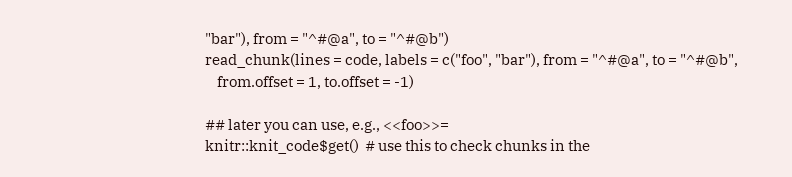"bar"), from = "^#@a", to = "^#@b")
read_chunk(lines = code, labels = c("foo", "bar"), from = "^#@a", to = "^#@b",
    from.offset = 1, to.offset = -1)

## later you can use, e.g., <<foo>>=
knitr::knit_code$get()  # use this to check chunks in the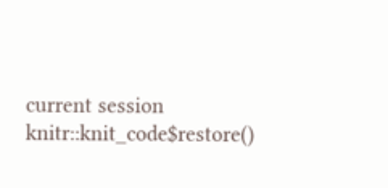current session
knitr::knit_code$restore()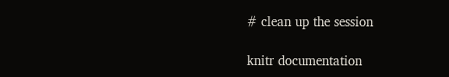# clean up the session

knitr documentation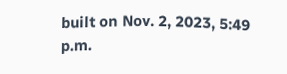built on Nov. 2, 2023, 5:49 p.m.